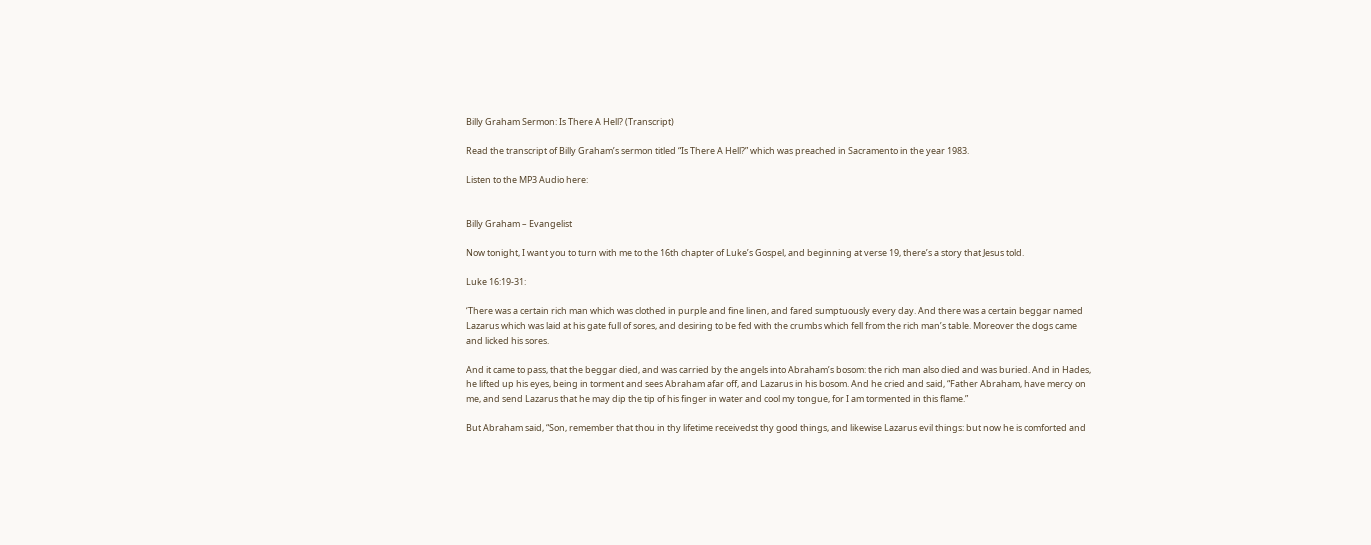Billy Graham Sermon: Is There A Hell? (Transcript)

Read the transcript of Billy Graham’s sermon titled “Is There A Hell?” which was preached in Sacramento in the year 1983.

Listen to the MP3 Audio here:


Billy Graham – Evangelist

Now tonight, I want you to turn with me to the 16th chapter of Luke’s Gospel, and beginning at verse 19, there’s a story that Jesus told.

Luke 16:19-31:

‘There was a certain rich man which was clothed in purple and fine linen, and fared sumptuously every day. And there was a certain beggar named Lazarus which was laid at his gate full of sores, and desiring to be fed with the crumbs which fell from the rich man’s table. Moreover the dogs came and licked his sores.

And it came to pass, that the beggar died, and was carried by the angels into Abraham’s bosom: the rich man also died and was buried. And in Hades, he lifted up his eyes, being in torment and sees Abraham afar off, and Lazarus in his bosom. And he cried and said, “Father Abraham, have mercy on me, and send Lazarus that he may dip the tip of his finger in water and cool my tongue, for I am tormented in this flame.”

But Abraham said, “Son, remember that thou in thy lifetime receivedst thy good things, and likewise Lazarus evil things: but now he is comforted and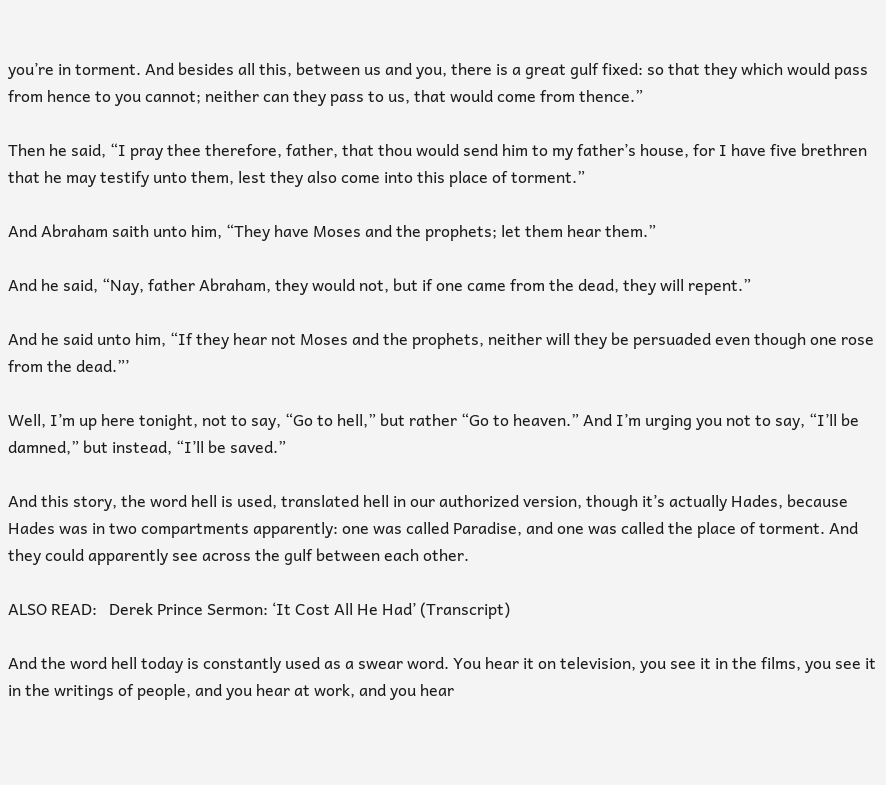you’re in torment. And besides all this, between us and you, there is a great gulf fixed: so that they which would pass from hence to you cannot; neither can they pass to us, that would come from thence.”

Then he said, “I pray thee therefore, father, that thou would send him to my father’s house, for I have five brethren that he may testify unto them, lest they also come into this place of torment.”

And Abraham saith unto him, “They have Moses and the prophets; let them hear them.”

And he said, “Nay, father Abraham, they would not, but if one came from the dead, they will repent.”

And he said unto him, “If they hear not Moses and the prophets, neither will they be persuaded even though one rose from the dead.”’

Well, I’m up here tonight, not to say, “Go to hell,” but rather “Go to heaven.” And I’m urging you not to say, “I’ll be damned,” but instead, “I’ll be saved.”

And this story, the word hell is used, translated hell in our authorized version, though it’s actually Hades, because Hades was in two compartments apparently: one was called Paradise, and one was called the place of torment. And they could apparently see across the gulf between each other.

ALSO READ:   Derek Prince Sermon: ‘It Cost All He Had’ (Transcript)

And the word hell today is constantly used as a swear word. You hear it on television, you see it in the films, you see it in the writings of people, and you hear at work, and you hear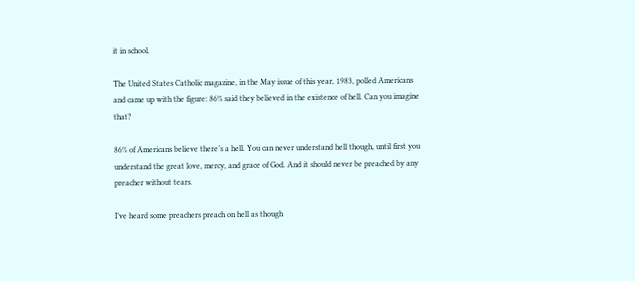it in school.

The United States Catholic magazine, in the May issue of this year, 1983, polled Americans and came up with the figure: 86% said they believed in the existence of hell. Can you imagine that?

86% of Americans believe there’s a hell. You can never understand hell though, until first you understand the great love, mercy, and grace of God. And it should never be preached by any preacher without tears.

I’ve heard some preachers preach on hell as though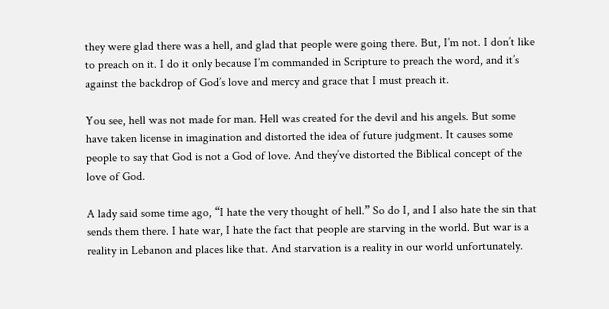they were glad there was a hell, and glad that people were going there. But, I’m not. I don’t like to preach on it. I do it only because I’m commanded in Scripture to preach the word, and it’s against the backdrop of God’s love and mercy and grace that I must preach it.

You see, hell was not made for man. Hell was created for the devil and his angels. But some have taken license in imagination and distorted the idea of future judgment. It causes some people to say that God is not a God of love. And they’ve distorted the Biblical concept of the love of God.

A lady said some time ago, “I hate the very thought of hell.” So do I, and I also hate the sin that sends them there. I hate war, I hate the fact that people are starving in the world. But war is a reality in Lebanon and places like that. And starvation is a reality in our world unfortunately.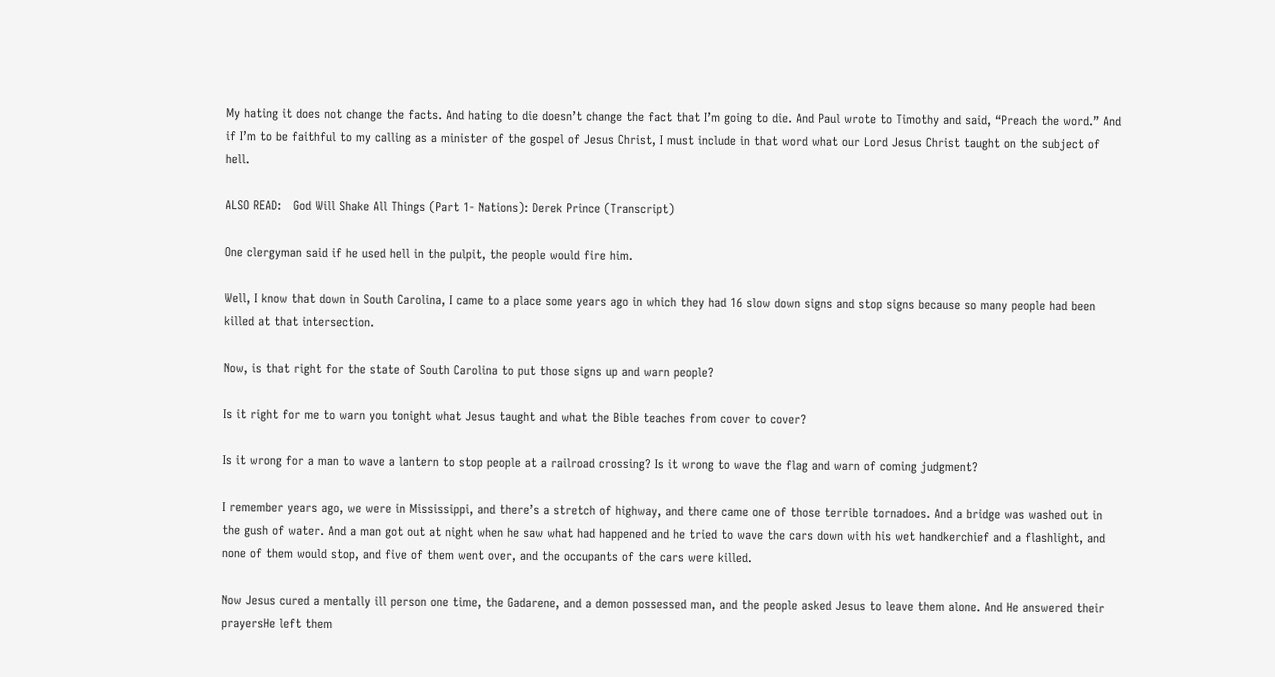My hating it does not change the facts. And hating to die doesn’t change the fact that I’m going to die. And Paul wrote to Timothy and said, “Preach the word.” And if I’m to be faithful to my calling as a minister of the gospel of Jesus Christ, I must include in that word what our Lord Jesus Christ taught on the subject of hell.

ALSO READ:   God Will Shake All Things (Part 1- Nations): Derek Prince (Transcript)

One clergyman said if he used hell in the pulpit, the people would fire him.

Well, I know that down in South Carolina, I came to a place some years ago in which they had 16 slow down signs and stop signs because so many people had been killed at that intersection.

Now, is that right for the state of South Carolina to put those signs up and warn people?

Is it right for me to warn you tonight what Jesus taught and what the Bible teaches from cover to cover?

Is it wrong for a man to wave a lantern to stop people at a railroad crossing? Is it wrong to wave the flag and warn of coming judgment?

I remember years ago, we were in Mississippi, and there’s a stretch of highway, and there came one of those terrible tornadoes. And a bridge was washed out in the gush of water. And a man got out at night when he saw what had happened and he tried to wave the cars down with his wet handkerchief and a flashlight, and none of them would stop, and five of them went over, and the occupants of the cars were killed.

Now Jesus cured a mentally ill person one time, the Gadarene, and a demon possessed man, and the people asked Jesus to leave them alone. And He answered their prayersHe left them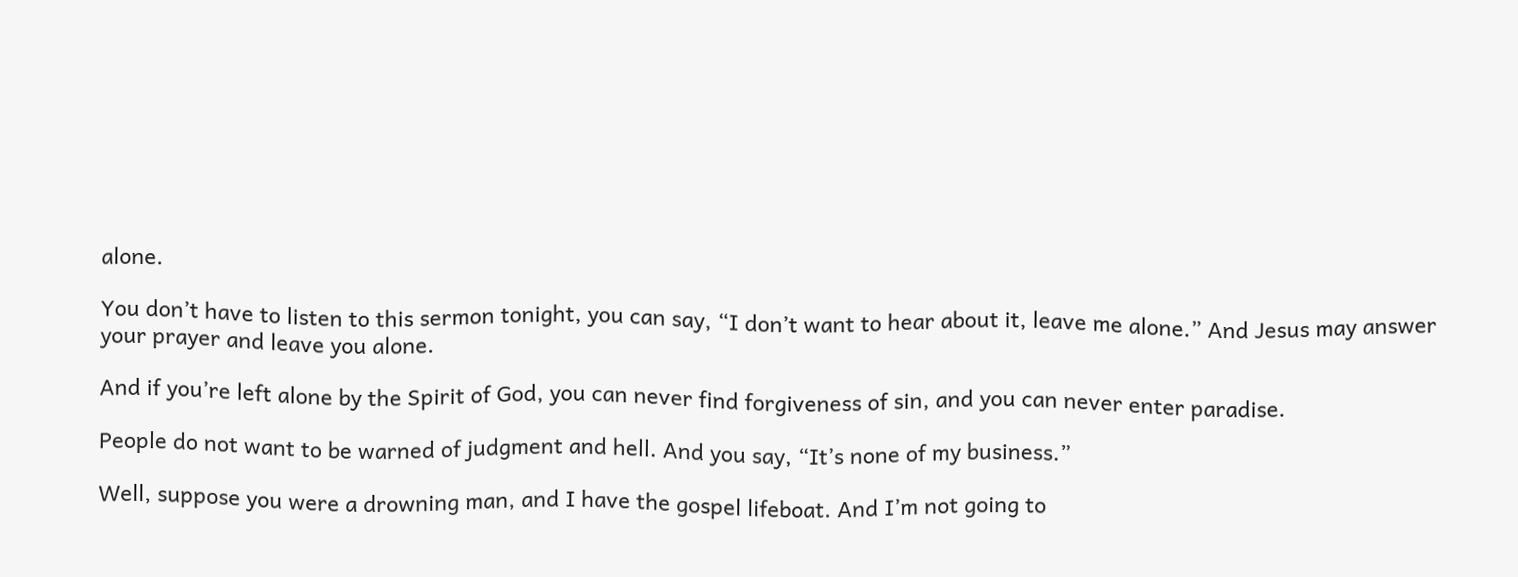alone.

You don’t have to listen to this sermon tonight, you can say, “I don’t want to hear about it, leave me alone.” And Jesus may answer your prayer and leave you alone.

And if you’re left alone by the Spirit of God, you can never find forgiveness of sin, and you can never enter paradise.

People do not want to be warned of judgment and hell. And you say, “It’s none of my business.”

Well, suppose you were a drowning man, and I have the gospel lifeboat. And I’m not going to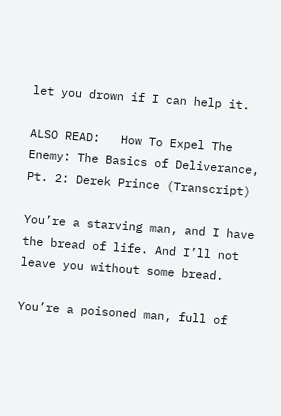let you drown if I can help it.

ALSO READ:   How To Expel The Enemy: The Basics of Deliverance, Pt. 2: Derek Prince (Transcript)

You’re a starving man, and I have the bread of life. And I’ll not leave you without some bread.

You’re a poisoned man, full of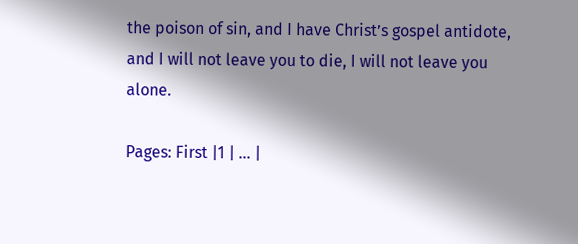the poison of sin, and I have Christ’s gospel antidote, and I will not leave you to die, I will not leave you alone.

Pages: First |1 | ... |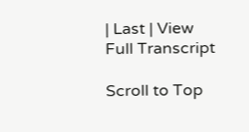| Last | View Full Transcript

Scroll to Top